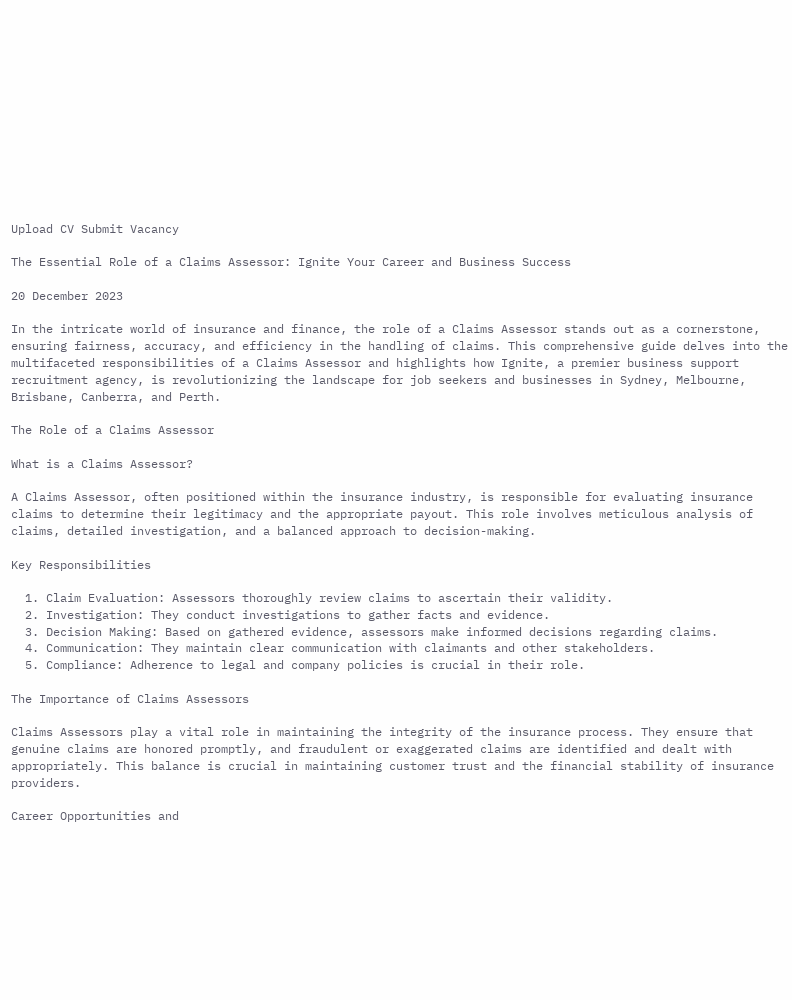Upload CV Submit Vacancy

The Essential Role of a Claims Assessor: Ignite Your Career and Business Success

20 December 2023

In the intricate world of insurance and finance, the role of a Claims Assessor stands out as a cornerstone, ensuring fairness, accuracy, and efficiency in the handling of claims. This comprehensive guide delves into the multifaceted responsibilities of a Claims Assessor and highlights how Ignite, a premier business support recruitment agency, is revolutionizing the landscape for job seekers and businesses in Sydney, Melbourne, Brisbane, Canberra, and Perth.

The Role of a Claims Assessor

What is a Claims Assessor?

A Claims Assessor, often positioned within the insurance industry, is responsible for evaluating insurance claims to determine their legitimacy and the appropriate payout. This role involves meticulous analysis of claims, detailed investigation, and a balanced approach to decision-making.

Key Responsibilities

  1. Claim Evaluation: Assessors thoroughly review claims to ascertain their validity.
  2. Investigation: They conduct investigations to gather facts and evidence.
  3. Decision Making: Based on gathered evidence, assessors make informed decisions regarding claims.
  4. Communication: They maintain clear communication with claimants and other stakeholders.
  5. Compliance: Adherence to legal and company policies is crucial in their role.

The Importance of Claims Assessors

Claims Assessors play a vital role in maintaining the integrity of the insurance process. They ensure that genuine claims are honored promptly, and fraudulent or exaggerated claims are identified and dealt with appropriately. This balance is crucial in maintaining customer trust and the financial stability of insurance providers.

Career Opportunities and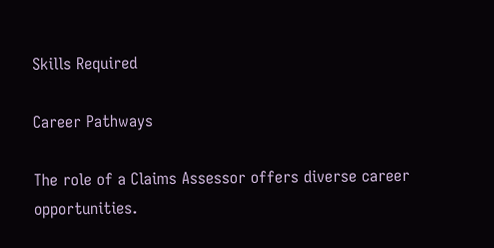Skills Required

Career Pathways

The role of a Claims Assessor offers diverse career opportunities.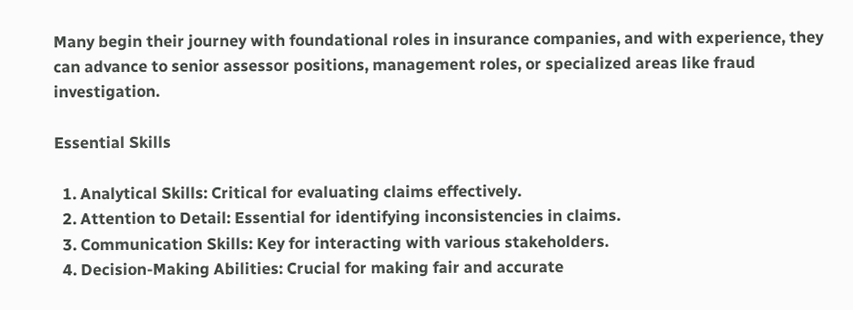Many begin their journey with foundational roles in insurance companies, and with experience, they can advance to senior assessor positions, management roles, or specialized areas like fraud investigation.

Essential Skills

  1. Analytical Skills: Critical for evaluating claims effectively.
  2. Attention to Detail: Essential for identifying inconsistencies in claims.
  3. Communication Skills: Key for interacting with various stakeholders.
  4. Decision-Making Abilities: Crucial for making fair and accurate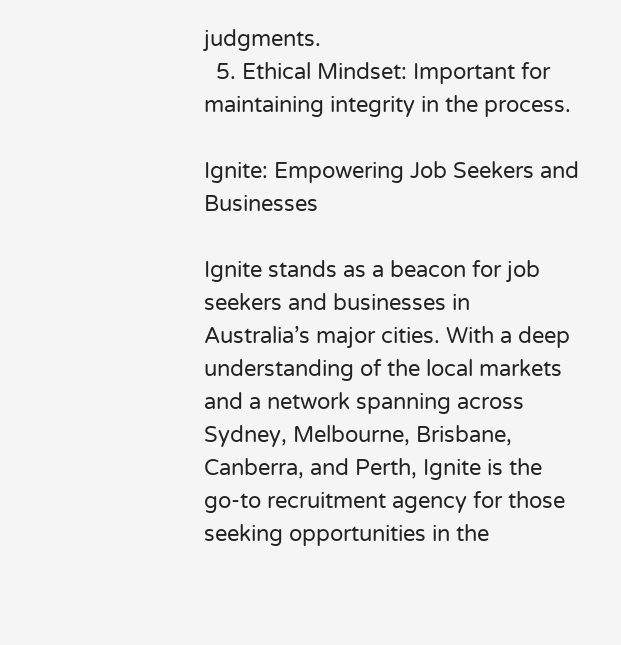judgments.
  5. Ethical Mindset: Important for maintaining integrity in the process.

Ignite: Empowering Job Seekers and Businesses

Ignite stands as a beacon for job seekers and businesses in Australia’s major cities. With a deep understanding of the local markets and a network spanning across Sydney, Melbourne, Brisbane, Canberra, and Perth, Ignite is the go-to recruitment agency for those seeking opportunities in the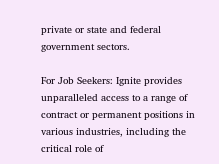private or state and federal government sectors.

For Job Seekers: Ignite provides unparalleled access to a range of contract or permanent positions in various industries, including the critical role of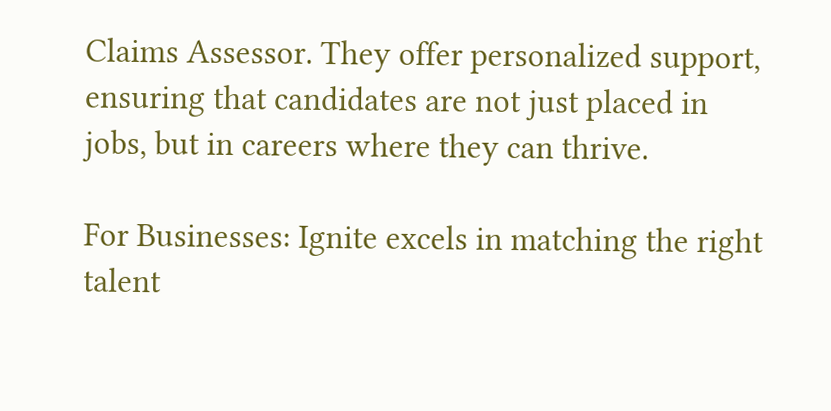Claims Assessor. They offer personalized support, ensuring that candidates are not just placed in jobs, but in careers where they can thrive.

For Businesses: Ignite excels in matching the right talent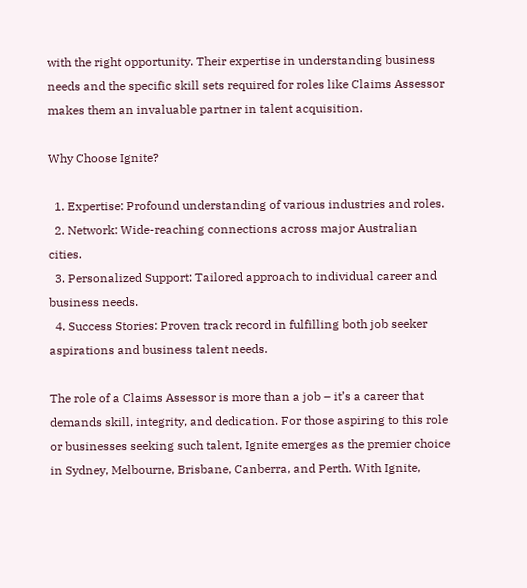with the right opportunity. Their expertise in understanding business needs and the specific skill sets required for roles like Claims Assessor makes them an invaluable partner in talent acquisition.

Why Choose Ignite?

  1. Expertise: Profound understanding of various industries and roles.
  2. Network: Wide-reaching connections across major Australian cities.
  3. Personalized Support: Tailored approach to individual career and business needs.
  4. Success Stories: Proven track record in fulfilling both job seeker aspirations and business talent needs.

The role of a Claims Assessor is more than a job – it’s a career that demands skill, integrity, and dedication. For those aspiring to this role or businesses seeking such talent, Ignite emerges as the premier choice in Sydney, Melbourne, Brisbane, Canberra, and Perth. With Ignite,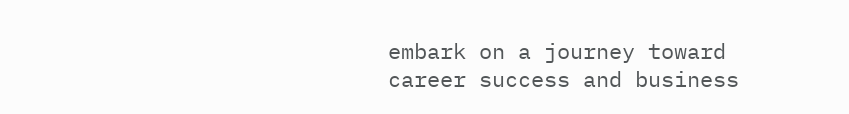embark on a journey toward career success and business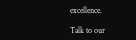excellence.

Talk to our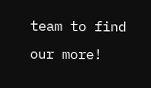team to find our more!